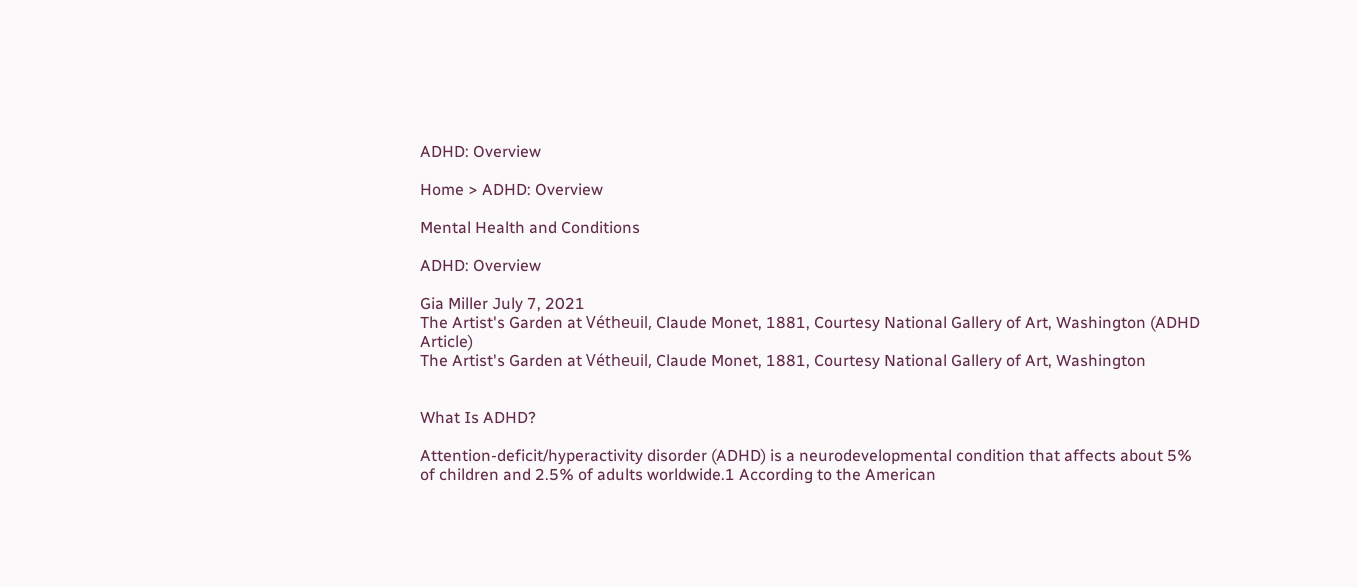ADHD: Overview

Home > ADHD: Overview

Mental Health and Conditions

ADHD: Overview

Gia Miller July 7, 2021
The Artist's Garden at Vétheuil, Claude Monet, 1881, Courtesy National Gallery of Art, Washington (ADHD Article)
The Artist's Garden at Vétheuil, Claude Monet, 1881, Courtesy National Gallery of Art, Washington


What Is ADHD?

Attention-deficit/hyperactivity disorder (ADHD) is a neurodevelopmental condition that affects about 5% of children and 2.5% of adults worldwide.1 According to the American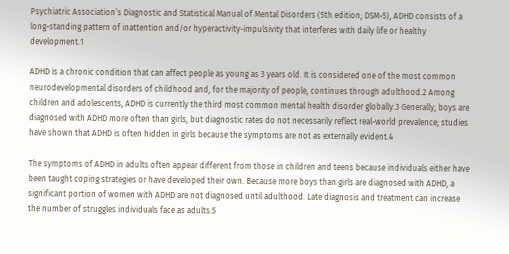Psychiatric Association’s Diagnostic and Statistical Manual of Mental Disorders (5th edition; DSM-5), ADHD consists of a long-standing pattern of inattention and/or hyperactivity-impulsivity that interferes with daily life or healthy development.1

ADHD is a chronic condition that can affect people as young as 3 years old. It is considered one of the most common neurodevelopmental disorders of childhood and, for the majority of people, continues through adulthood.2 Among children and adolescents, ADHD is currently the third most common mental health disorder globally.3 Generally, boys are diagnosed with ADHD more often than girls, but diagnostic rates do not necessarily reflect real-world prevalence; studies have shown that ADHD is often hidden in girls because the symptoms are not as externally evident.4

The symptoms of ADHD in adults often appear different from those in children and teens because individuals either have been taught coping strategies or have developed their own. Because more boys than girls are diagnosed with ADHD, a significant portion of women with ADHD are not diagnosed until adulthood. Late diagnosis and treatment can increase the number of struggles individuals face as adults.5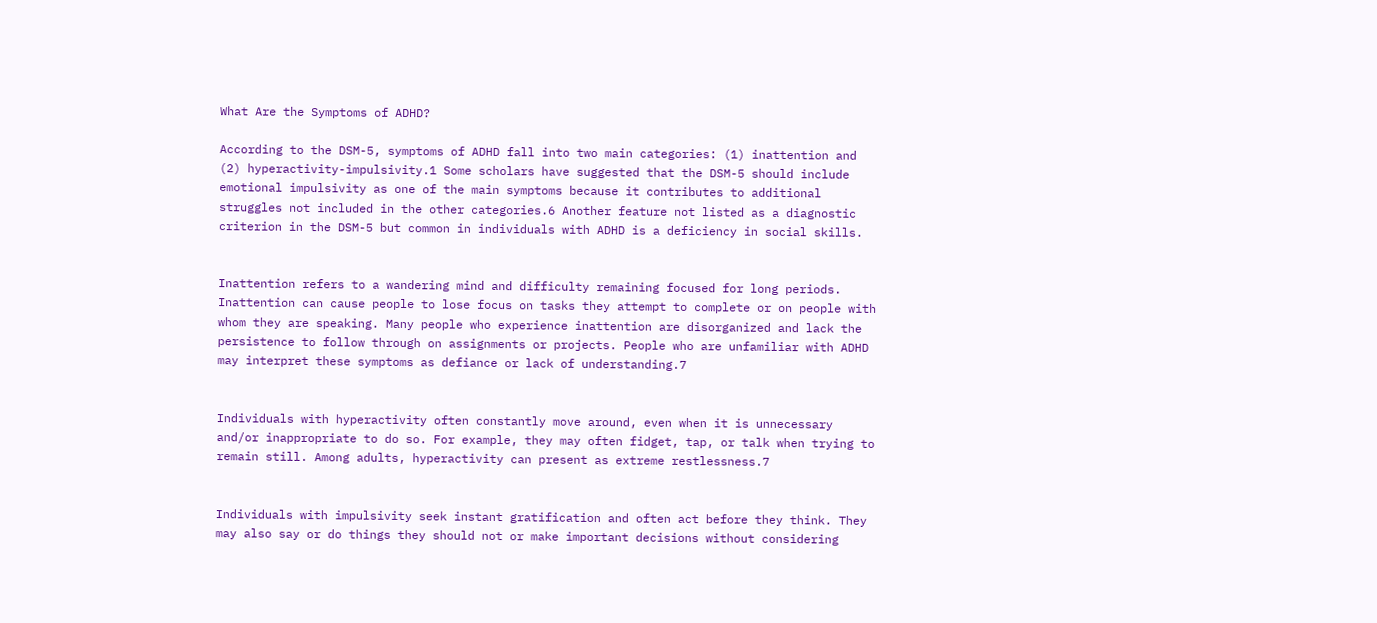What Are the Symptoms of ADHD?

According to the DSM-5, symptoms of ADHD fall into two main categories: (1) inattention and (2) hyperactivity-impulsivity.1 Some scholars have suggested that the DSM-5 should include emotional impulsivity as one of the main symptoms because it contributes to additional struggles not included in the other categories.6 Another feature not listed as a diagnostic criterion in the DSM-5 but common in individuals with ADHD is a deficiency in social skills.


Inattention refers to a wandering mind and difficulty remaining focused for long periods. Inattention can cause people to lose focus on tasks they attempt to complete or on people with whom they are speaking. Many people who experience inattention are disorganized and lack the persistence to follow through on assignments or projects. People who are unfamiliar with ADHD may interpret these symptoms as defiance or lack of understanding.7


Individuals with hyperactivity often constantly move around, even when it is unnecessary and/or inappropriate to do so. For example, they may often fidget, tap, or talk when trying to remain still. Among adults, hyperactivity can present as extreme restlessness.7


Individuals with impulsivity seek instant gratification and often act before they think. They may also say or do things they should not or make important decisions without considering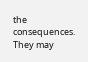the consequences. They may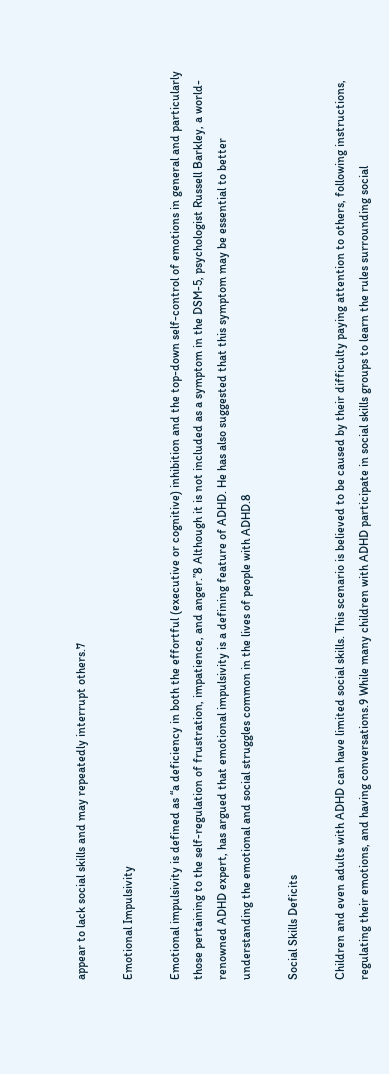appear to lack social skills and may repeatedly interrupt others.7

Emotional Impulsivity

Emotional impulsivity is defined as “a deficiency in both the effortful (executive or cognitive) inhibition and the top-down self-control of emotions in general and particularly those pertaining to the self-regulation of frustration, impatience, and anger.”8 Although it is not included as a symptom in the DSM-5, psychologist Russell Barkley, a world-renowned ADHD expert, has argued that emotional impulsivity is a defining feature of ADHD. He has also suggested that this symptom may be essential to better understanding the emotional and social struggles common in the lives of people with ADHD.8

Social Skills Deficits

Children and even adults with ADHD can have limited social skills. This scenario is believed to be caused by their difficulty paying attention to others, following instructions, regulating their emotions, and having conversations.9 While many children with ADHD participate in social skills groups to learn the rules surrounding social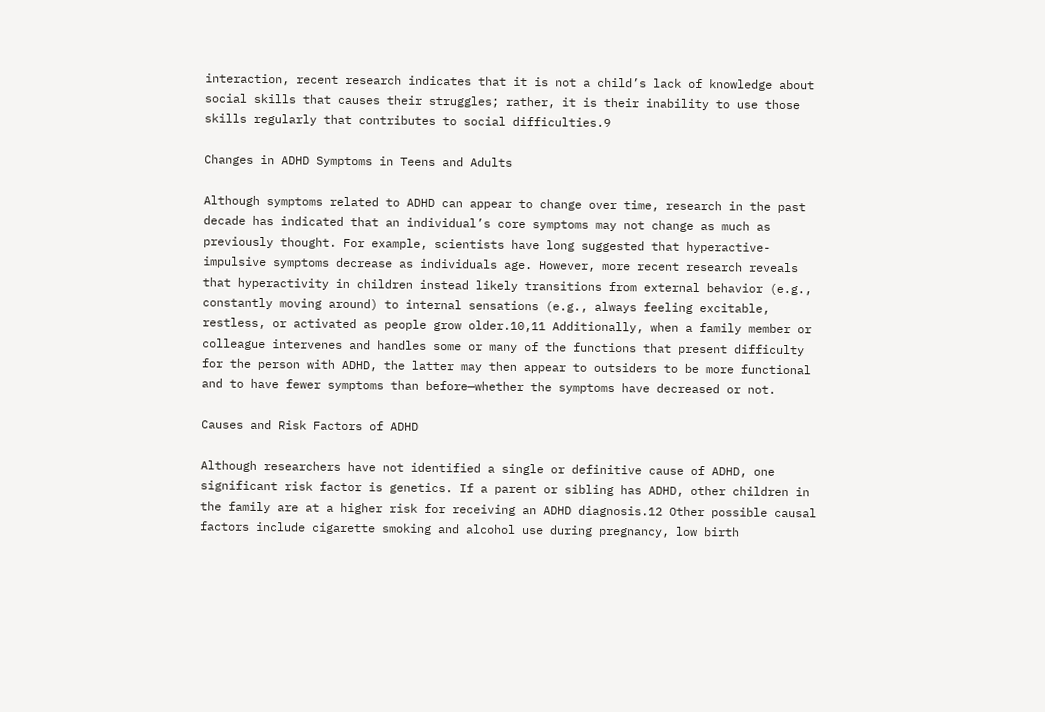interaction, recent research indicates that it is not a child’s lack of knowledge about social skills that causes their struggles; rather, it is their inability to use those skills regularly that contributes to social difficulties.9

Changes in ADHD Symptoms in Teens and Adults

Although symptoms related to ADHD can appear to change over time, research in the past decade has indicated that an individual’s core symptoms may not change as much as previously thought. For example, scientists have long suggested that hyperactive-impulsive symptoms decrease as individuals age. However, more recent research reveals that hyperactivity in children instead likely transitions from external behavior (e.g., constantly moving around) to internal sensations (e.g., always feeling excitable, restless, or activated as people grow older.10,11 Additionally, when a family member or colleague intervenes and handles some or many of the functions that present difficulty for the person with ADHD, the latter may then appear to outsiders to be more functional and to have fewer symptoms than before—whether the symptoms have decreased or not.

Causes and Risk Factors of ADHD

Although researchers have not identified a single or definitive cause of ADHD, one significant risk factor is genetics. If a parent or sibling has ADHD, other children in the family are at a higher risk for receiving an ADHD diagnosis.12 Other possible causal factors include cigarette smoking and alcohol use during pregnancy, low birth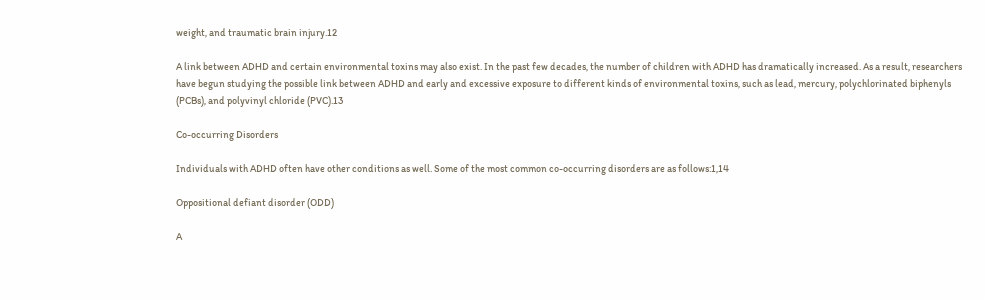weight, and traumatic brain injury.12

A link between ADHD and certain environmental toxins may also exist. In the past few decades, the number of children with ADHD has dramatically increased. As a result, researchers have begun studying the possible link between ADHD and early and excessive exposure to different kinds of environmental toxins, such as lead, mercury, polychlorinated biphenyls (PCBs), and polyvinyl chloride (PVC).13

Co-occurring Disorders

Individuals with ADHD often have other conditions as well. Some of the most common co-occurring disorders are as follows:1,14

Oppositional defiant disorder (ODD)

A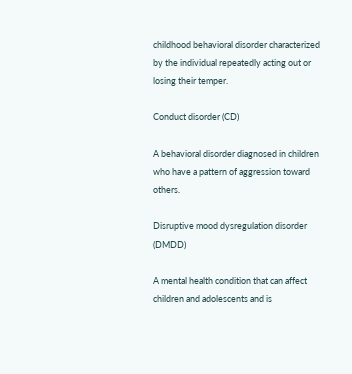childhood behavioral disorder characterized by the individual repeatedly acting out or losing their temper.

Conduct disorder (CD)

A behavioral disorder diagnosed in children who have a pattern of aggression toward others.

Disruptive mood dysregulation disorder (DMDD)

A mental health condition that can affect children and adolescents and is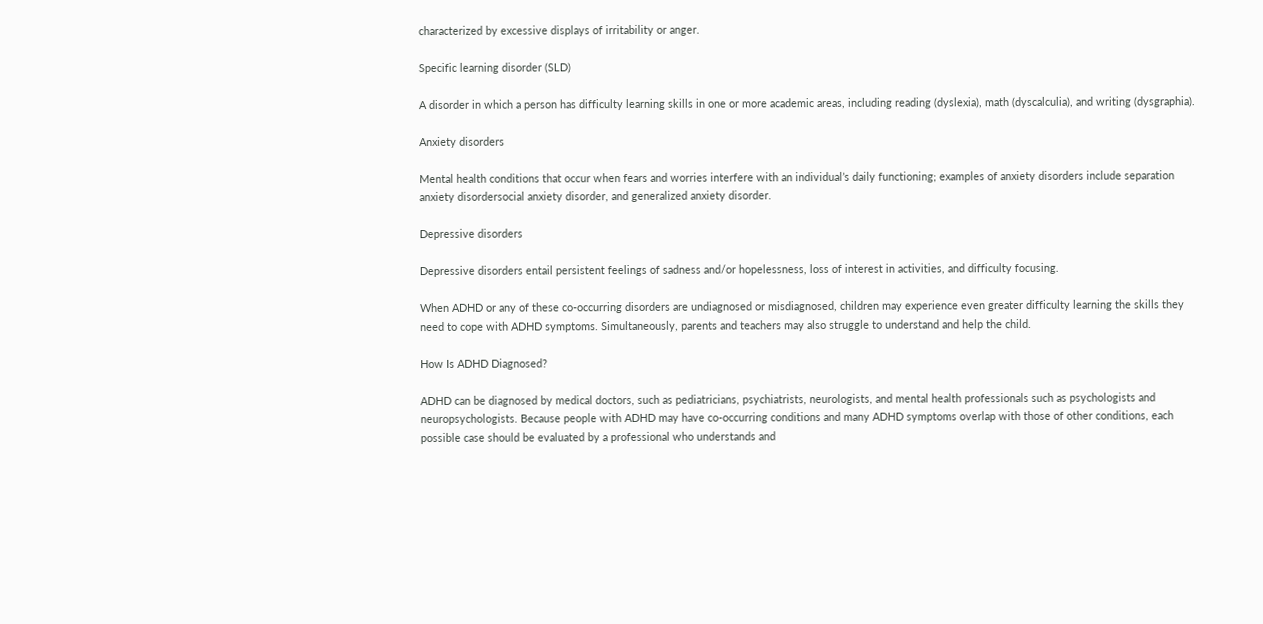characterized by excessive displays of irritability or anger.

Specific learning disorder (SLD)

A disorder in which a person has difficulty learning skills in one or more academic areas, including reading (dyslexia), math (dyscalculia), and writing (dysgraphia).

Anxiety disorders

Mental health conditions that occur when fears and worries interfere with an individual’s daily functioning; examples of anxiety disorders include separation anxiety disordersocial anxiety disorder, and generalized anxiety disorder.

Depressive disorders

Depressive disorders entail persistent feelings of sadness and/or hopelessness, loss of interest in activities, and difficulty focusing.

When ADHD or any of these co-occurring disorders are undiagnosed or misdiagnosed, children may experience even greater difficulty learning the skills they need to cope with ADHD symptoms. Simultaneously, parents and teachers may also struggle to understand and help the child.

How Is ADHD Diagnosed?

ADHD can be diagnosed by medical doctors, such as pediatricians, psychiatrists, neurologists, and mental health professionals such as psychologists and neuropsychologists. Because people with ADHD may have co-occurring conditions and many ADHD symptoms overlap with those of other conditions, each possible case should be evaluated by a professional who understands and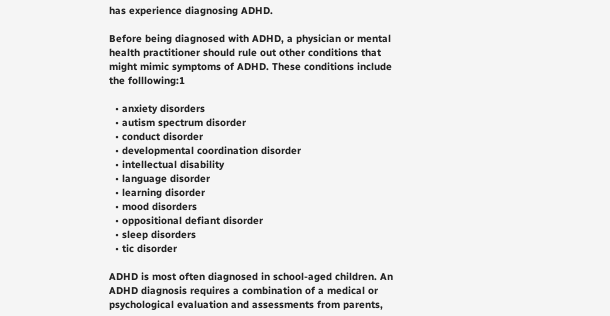has experience diagnosing ADHD.

Before being diagnosed with ADHD, a physician or mental health practitioner should rule out other conditions that might mimic symptoms of ADHD. These conditions include the folllowing:1

  • anxiety disorders
  • autism spectrum disorder
  • conduct disorder
  • developmental coordination disorder
  • intellectual disability
  • language disorder
  • learning disorder
  • mood disorders
  • oppositional defiant disorder
  • sleep disorders
  • tic disorder

ADHD is most often diagnosed in school-aged children. An ADHD diagnosis requires a combination of a medical or psychological evaluation and assessments from parents,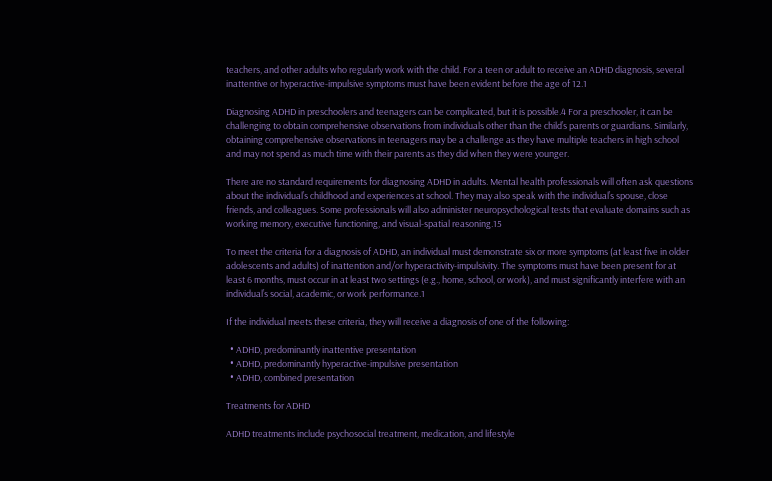teachers, and other adults who regularly work with the child. For a teen or adult to receive an ADHD diagnosis, several inattentive or hyperactive-impulsive symptoms must have been evident before the age of 12.1

Diagnosing ADHD in preschoolers and teenagers can be complicated, but it is possible.4 For a preschooler, it can be challenging to obtain comprehensive observations from individuals other than the child’s parents or guardians. Similarly, obtaining comprehensive observations in teenagers may be a challenge as they have multiple teachers in high school and may not spend as much time with their parents as they did when they were younger.

There are no standard requirements for diagnosing ADHD in adults. Mental health professionals will often ask questions about the individual’s childhood and experiences at school. They may also speak with the individual’s spouse, close friends, and colleagues. Some professionals will also administer neuropsychological tests that evaluate domains such as working memory, executive functioning, and visual-spatial reasoning.15

To meet the criteria for a diagnosis of ADHD, an individual must demonstrate six or more symptoms (at least five in older adolescents and adults) of inattention and/or hyperactivity-impulsivity. The symptoms must have been present for at least 6 months, must occur in at least two settings (e.g., home, school, or work), and must significantly interfere with an individual’s social, academic, or work performance.1

If the individual meets these criteria, they will receive a diagnosis of one of the following:

  • ADHD, predominantly inattentive presentation
  • ADHD, predominantly hyperactive-impulsive presentation
  • ADHD, combined presentation

Treatments for ADHD

ADHD treatments include psychosocial treatment, medication, and lifestyle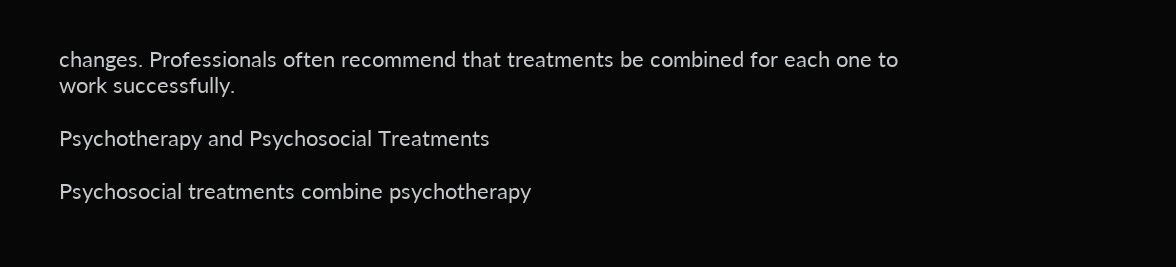changes. Professionals often recommend that treatments be combined for each one to work successfully.

Psychotherapy and Psychosocial Treatments

Psychosocial treatments combine psychotherapy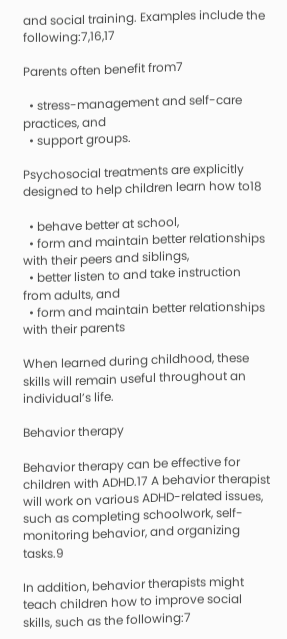and social training. Examples include the following:7,16,17

Parents often benefit from7

  • stress-management and self-care practices, and
  • support groups.

Psychosocial treatments are explicitly designed to help children learn how to18

  • behave better at school,
  • form and maintain better relationships with their peers and siblings,
  • better listen to and take instruction from adults, and
  • form and maintain better relationships with their parents

When learned during childhood, these skills will remain useful throughout an individual’s life.

Behavior therapy

Behavior therapy can be effective for children with ADHD.17 A behavior therapist will work on various ADHD-related issues, such as completing schoolwork, self-monitoring behavior, and organizing tasks.9

In addition, behavior therapists might teach children how to improve social skills, such as the following:7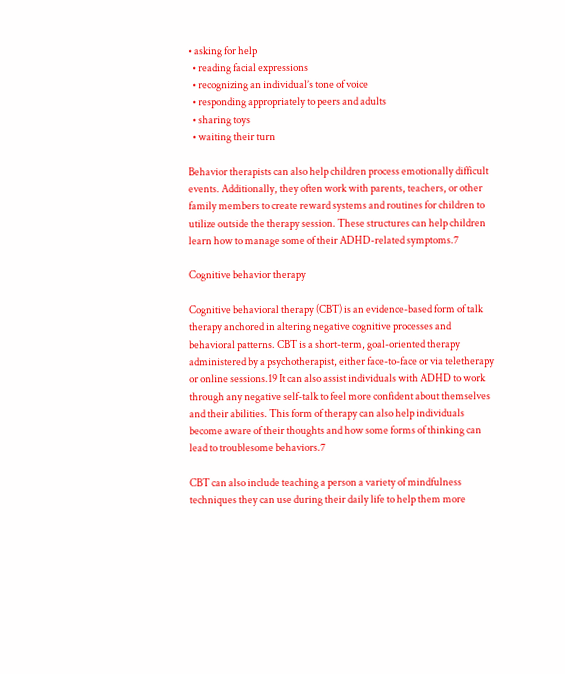• asking for help
  • reading facial expressions
  • recognizing an individual’s tone of voice
  • responding appropriately to peers and adults
  • sharing toys
  • waiting their turn

Behavior therapists can also help children process emotionally difficult events. Additionally, they often work with parents, teachers, or other family members to create reward systems and routines for children to utilize outside the therapy session. These structures can help children learn how to manage some of their ADHD-related symptoms.7

Cognitive behavior therapy

Cognitive behavioral therapy (CBT) is an evidence-based form of talk therapy anchored in altering negative cognitive processes and behavioral patterns. CBT is a short-term, goal-oriented therapy administered by a psychotherapist, either face-to-face or via teletherapy or online sessions.19 It can also assist individuals with ADHD to work through any negative self-talk to feel more confident about themselves and their abilities. This form of therapy can also help individuals become aware of their thoughts and how some forms of thinking can lead to troublesome behaviors.7

CBT can also include teaching a person a variety of mindfulness techniques they can use during their daily life to help them more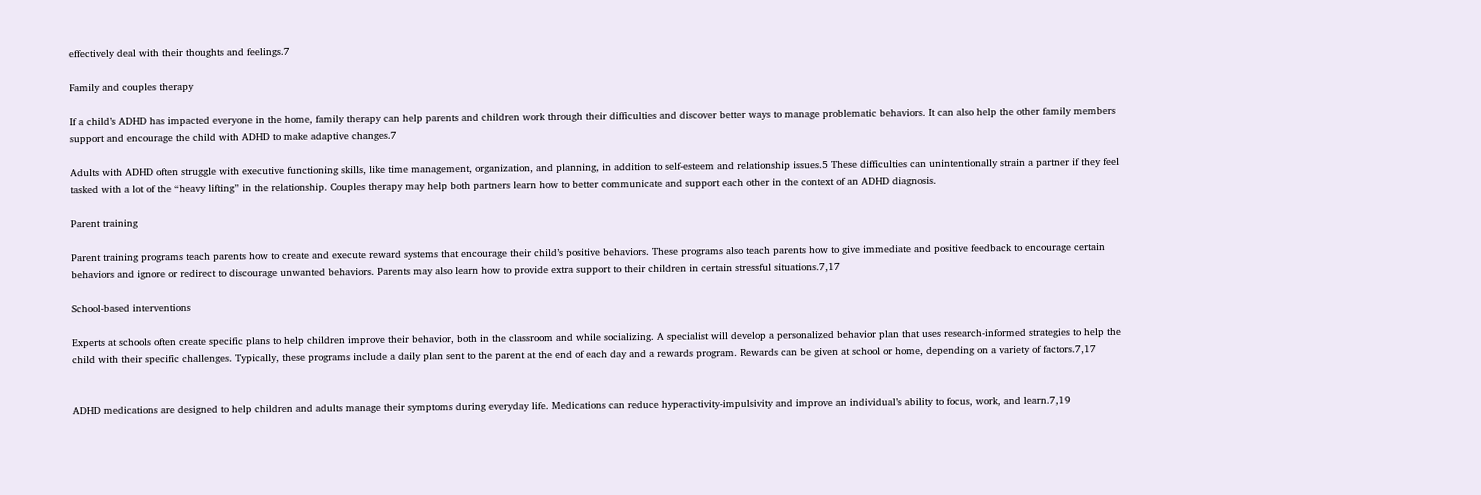effectively deal with their thoughts and feelings.7

Family and couples therapy

If a child’s ADHD has impacted everyone in the home, family therapy can help parents and children work through their difficulties and discover better ways to manage problematic behaviors. It can also help the other family members support and encourage the child with ADHD to make adaptive changes.7

Adults with ADHD often struggle with executive functioning skills, like time management, organization, and planning, in addition to self-esteem and relationship issues.5 These difficulties can unintentionally strain a partner if they feel tasked with a lot of the “heavy lifting” in the relationship. Couples therapy may help both partners learn how to better communicate and support each other in the context of an ADHD diagnosis.

Parent training

Parent training programs teach parents how to create and execute reward systems that encourage their child’s positive behaviors. These programs also teach parents how to give immediate and positive feedback to encourage certain behaviors and ignore or redirect to discourage unwanted behaviors. Parents may also learn how to provide extra support to their children in certain stressful situations.7,17

School-based interventions

Experts at schools often create specific plans to help children improve their behavior, both in the classroom and while socializing. A specialist will develop a personalized behavior plan that uses research-informed strategies to help the child with their specific challenges. Typically, these programs include a daily plan sent to the parent at the end of each day and a rewards program. Rewards can be given at school or home, depending on a variety of factors.7,17


ADHD medications are designed to help children and adults manage their symptoms during everyday life. Medications can reduce hyperactivity-impulsivity and improve an individual’s ability to focus, work, and learn.7,19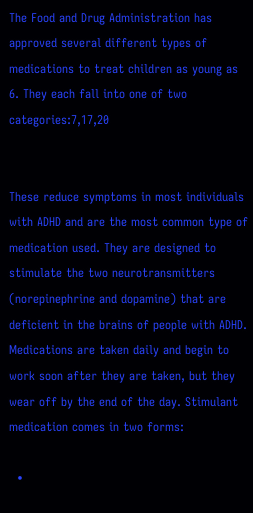The Food and Drug Administration has approved several different types of medications to treat children as young as 6. They each fall into one of two categories:7,17,20


These reduce symptoms in most individuals with ADHD and are the most common type of medication used. They are designed to stimulate the two neurotransmitters (norepinephrine and dopamine) that are deficient in the brains of people with ADHD. Medications are taken daily and begin to work soon after they are taken, but they wear off by the end of the day. Stimulant medication comes in two forms:

  •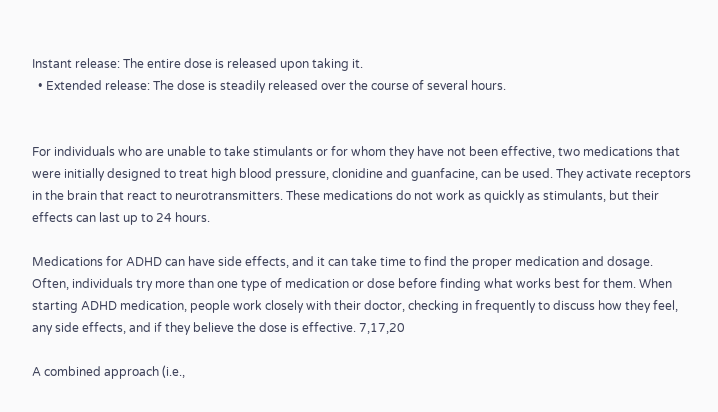Instant release: The entire dose is released upon taking it.
  • Extended release: The dose is steadily released over the course of several hours.


For individuals who are unable to take stimulants or for whom they have not been effective, two medications that were initially designed to treat high blood pressure, clonidine and guanfacine, can be used. They activate receptors in the brain that react to neurotransmitters. These medications do not work as quickly as stimulants, but their effects can last up to 24 hours.

Medications for ADHD can have side effects, and it can take time to find the proper medication and dosage. Often, individuals try more than one type of medication or dose before finding what works best for them. When starting ADHD medication, people work closely with their doctor, checking in frequently to discuss how they feel, any side effects, and if they believe the dose is effective. 7,17,20

A combined approach (i.e.,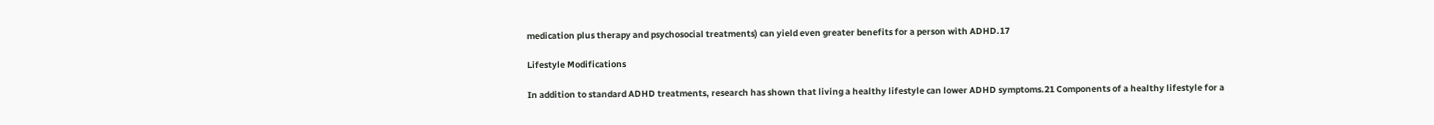medication plus therapy and psychosocial treatments) can yield even greater benefits for a person with ADHD.17

Lifestyle Modifications

In addition to standard ADHD treatments, research has shown that living a healthy lifestyle can lower ADHD symptoms.21 Components of a healthy lifestyle for a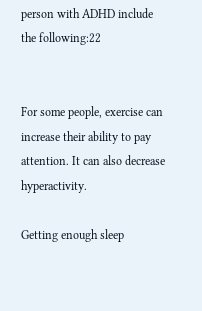person with ADHD include the following:22


For some people, exercise can increase their ability to pay attention. It can also decrease hyperactivity.

Getting enough sleep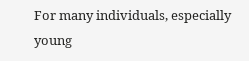For many individuals, especially young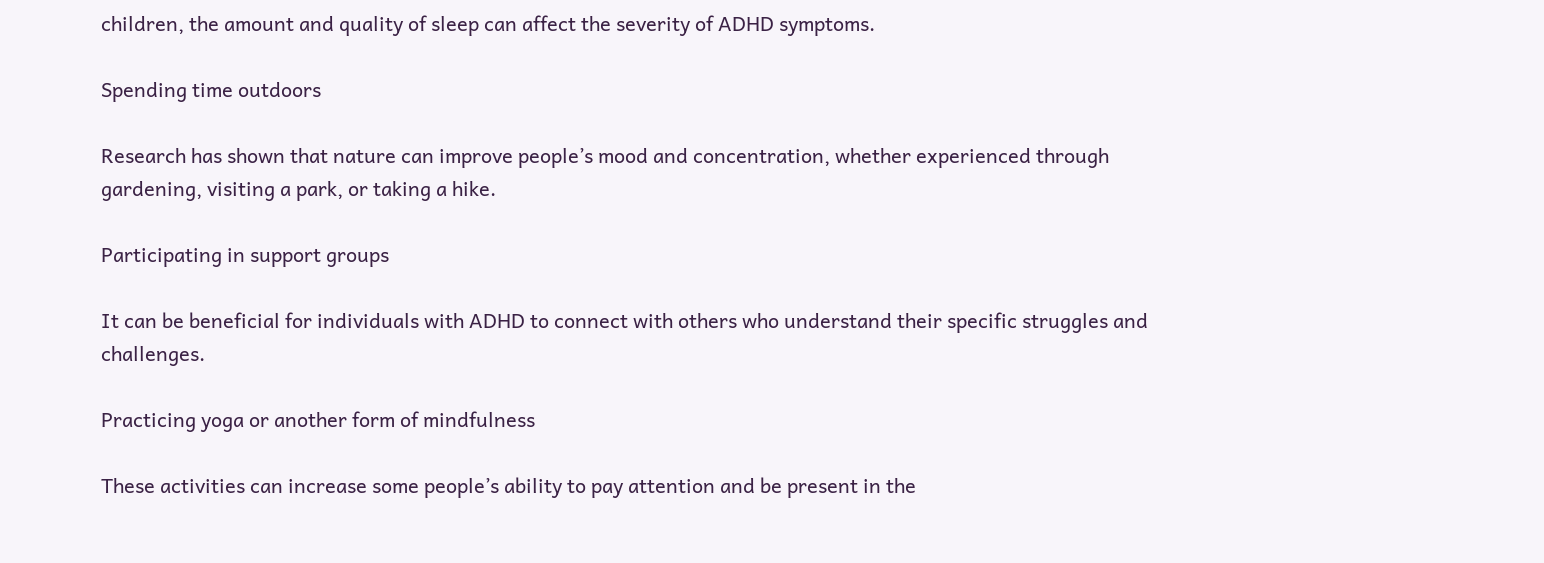children, the amount and quality of sleep can affect the severity of ADHD symptoms.

Spending time outdoors

Research has shown that nature can improve people’s mood and concentration, whether experienced through gardening, visiting a park, or taking a hike.

Participating in support groups

It can be beneficial for individuals with ADHD to connect with others who understand their specific struggles and challenges.

Practicing yoga or another form of mindfulness

These activities can increase some people’s ability to pay attention and be present in the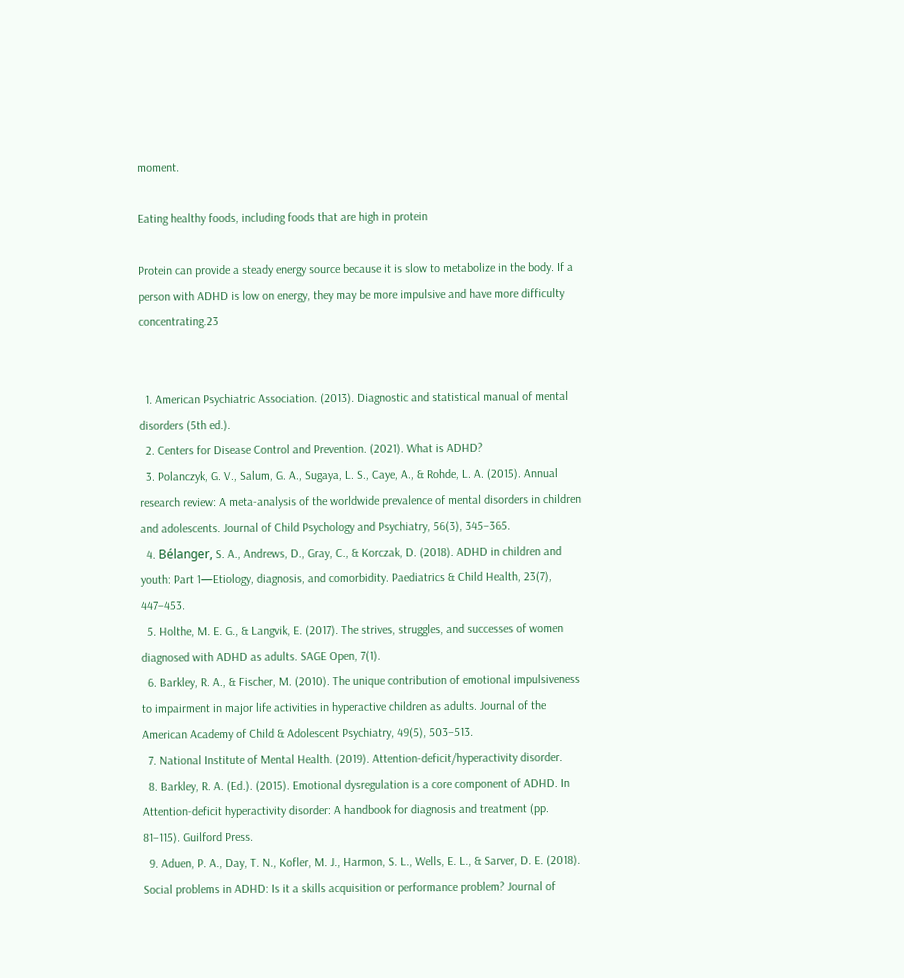moment.

Eating healthy foods, including foods that are high in protein

Protein can provide a steady energy source because it is slow to metabolize in the body. If a person with ADHD is low on energy, they may be more impulsive and have more difficulty concentrating.23


  1. American Psychiatric Association. (2013). Diagnostic and statistical manual of mental disorders (5th ed.).
  2. Centers for Disease Control and Prevention. (2021). What is ADHD?
  3. Polanczyk, G. V., Salum, G. A., Sugaya, L. S., Caye, A., & Rohde, L. A. (2015). Annual research review: A meta-analysis of the worldwide prevalence of mental disorders in children and adolescents. Journal of Child Psychology and Psychiatry, 56(3), 345–365.
  4. Bélanger, S. A., Andrews, D., Gray, C., & Korczak, D. (2018). ADHD in children and youth: Part 1—Etiology, diagnosis, and comorbidity. Paediatrics & Child Health, 23(7), 447–453.
  5. Holthe, M. E. G., & Langvik, E. (2017). The strives, struggles, and successes of women diagnosed with ADHD as adults. SAGE Open, 7(1).
  6. Barkley, R. A., & Fischer, M. (2010). The unique contribution of emotional impulsiveness to impairment in major life activities in hyperactive children as adults. Journal of the American Academy of Child & Adolescent Psychiatry, 49(5), 503–513.
  7. National Institute of Mental Health. (2019). Attention-deficit/hyperactivity disorder.
  8. Barkley, R. A. (Ed.). (2015). Emotional dysregulation is a core component of ADHD. In Attention-deficit hyperactivity disorder: A handbook for diagnosis and treatment (pp. 81–115). Guilford Press.
  9. Aduen, P. A., Day, T. N., Kofler, M. J., Harmon, S. L., Wells, E. L., & Sarver, D. E. (2018). Social problems in ADHD: Is it a skills acquisition or performance problem? Journal of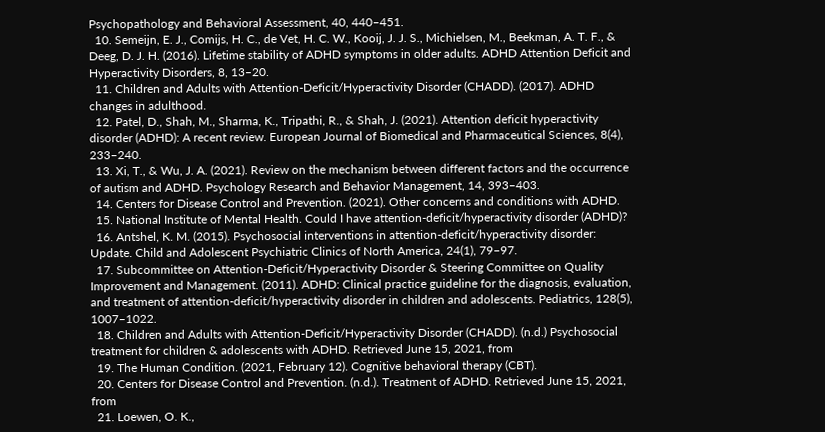Psychopathology and Behavioral Assessment, 40, 440–451.
  10. Semeijn, E. J., Comijs, H. C., de Vet, H. C. W., Kooij, J. J. S., Michielsen, M., Beekman, A. T. F., & Deeg, D. J. H. (2016). Lifetime stability of ADHD symptoms in older adults. ADHD Attention Deficit and Hyperactivity Disorders, 8, 13–20.
  11. Children and Adults with Attention-Deficit/Hyperactivity Disorder (CHADD). (2017). ADHD changes in adulthood.
  12. Patel, D., Shah, M., Sharma, K., Tripathi, R., & Shah, J. (2021). Attention deficit hyperactivity disorder (ADHD): A recent review. European Journal of Biomedical and Pharmaceutical Sciences, 8(4), 233–240.
  13. Xi, T., & Wu, J. A. (2021). Review on the mechanism between different factors and the occurrence of autism and ADHD. Psychology Research and Behavior Management, 14, 393–403.
  14. Centers for Disease Control and Prevention. (2021). Other concerns and conditions with ADHD.
  15. National Institute of Mental Health. Could I have attention-deficit/hyperactivity disorder (ADHD)?
  16. Antshel, K. M. (2015). Psychosocial interventions in attention-deficit/hyperactivity disorder: Update. Child and Adolescent Psychiatric Clinics of North America, 24(1), 79–97.
  17. Subcommittee on Attention-Deficit/Hyperactivity Disorder & Steering Committee on Quality Improvement and Management. (2011). ADHD: Clinical practice guideline for the diagnosis, evaluation, and treatment of attention-deficit/hyperactivity disorder in children and adolescents. Pediatrics, 128(5), 1007–1022.
  18. Children and Adults with Attention-Deficit/Hyperactivity Disorder (CHADD). (n.d.) Psychosocial treatment for children & adolescents with ADHD. Retrieved June 15, 2021, from
  19. The Human Condition. (2021, February 12). Cognitive behavioral therapy (CBT).
  20. Centers for Disease Control and Prevention. (n.d.). Treatment of ADHD. Retrieved June 15, 2021, from
  21. Loewen, O. K.,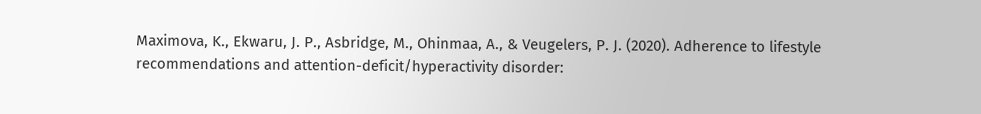Maximova, K., Ekwaru, J. P., Asbridge, M., Ohinmaa, A., & Veugelers, P. J. (2020). Adherence to lifestyle recommendations and attention-deficit/hyperactivity disorder: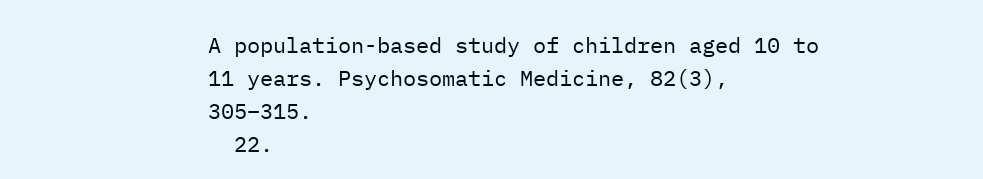A population-based study of children aged 10 to 11 years. Psychosomatic Medicine, 82(3), 305–315.
  22.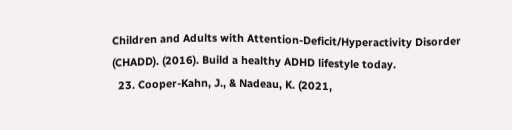Children and Adults with Attention-Deficit/Hyperactivity Disorder (CHADD). (2016). Build a healthy ADHD lifestyle today.
  23. Cooper-Kahn, J., & Nadeau, K. (2021,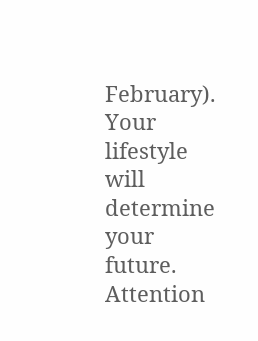February). Your lifestyle will determine your future. Attention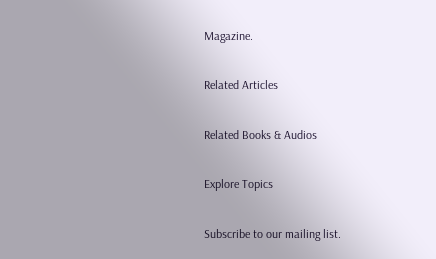Magazine.

Related Articles

Related Books & Audios

Explore Topics

Subscribe to our mailing list.